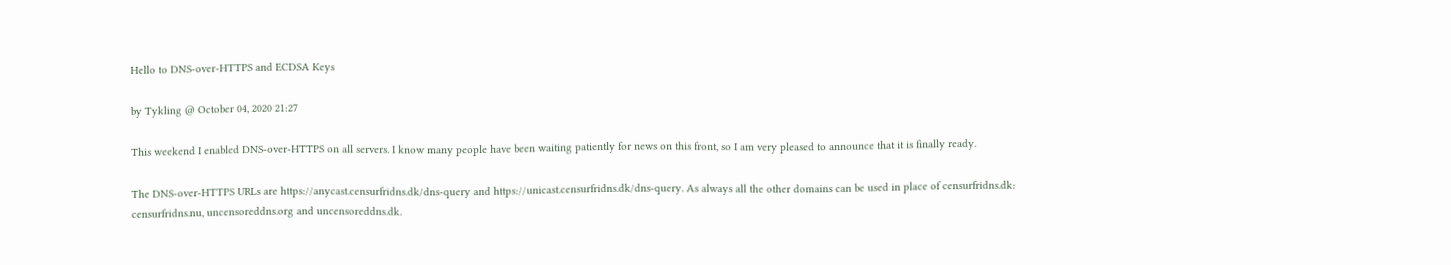Hello to DNS-over-HTTPS and ECDSA Keys

by Tykling @ October 04, 2020 21:27

This weekend I enabled DNS-over-HTTPS on all servers. I know many people have been waiting patiently for news on this front, so I am very pleased to announce that it is finally ready.

The DNS-over-HTTPS URLs are https://anycast.censurfridns.dk/dns-query and https://unicast.censurfridns.dk/dns-query. As always all the other domains can be used in place of censurfridns.dk: censurfridns.nu, uncensoreddns.org and uncensoreddns.dk.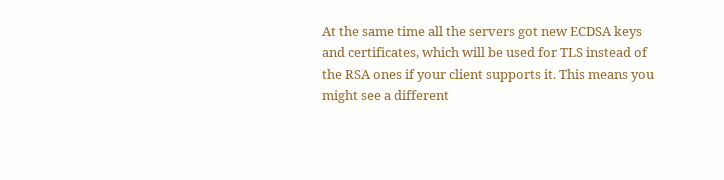At the same time all the servers got new ECDSA keys and certificates, which will be used for TLS instead of the RSA ones if your client supports it. This means you might see a different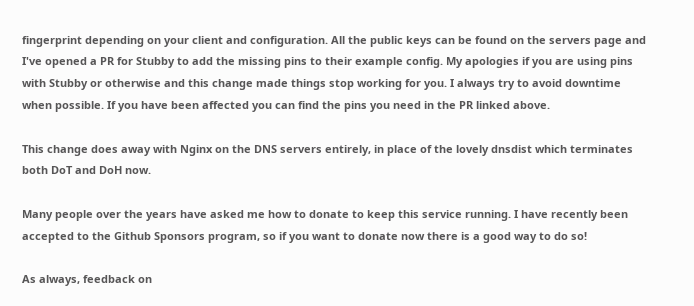fingerprint depending on your client and configuration. All the public keys can be found on the servers page and I've opened a PR for Stubby to add the missing pins to their example config. My apologies if you are using pins with Stubby or otherwise and this change made things stop working for you. I always try to avoid downtime when possible. If you have been affected you can find the pins you need in the PR linked above.

This change does away with Nginx on the DNS servers entirely, in place of the lovely dnsdist which terminates both DoT and DoH now.

Many people over the years have asked me how to donate to keep this service running. I have recently been accepted to the Github Sponsors program, so if you want to donate now there is a good way to do so!

As always, feedback on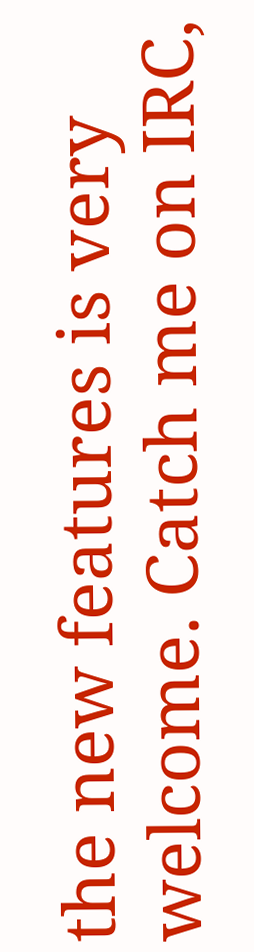the new features is very welcome. Catch me on IRC,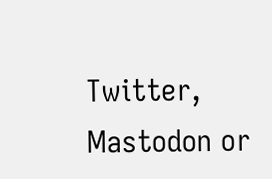Twitter, Mastodon or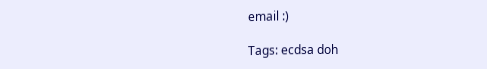email :)

Tags: ecdsa doh